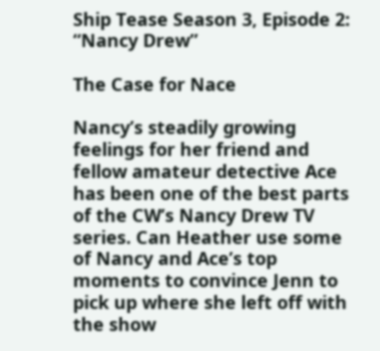Ship Tease Season 3, Episode 2: “Nancy Drew”

The Case for Nace

Nancy’s steadily growing feelings for her friend and fellow amateur detective Ace has been one of the best parts of the CW’s Nancy Drew TV series. Can Heather use some of Nancy and Ace’s top moments to convince Jenn to pick up where she left off with the show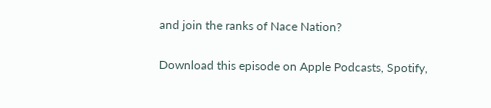and join the ranks of Nace Nation?

Download this episode on Apple Podcasts, Spotify,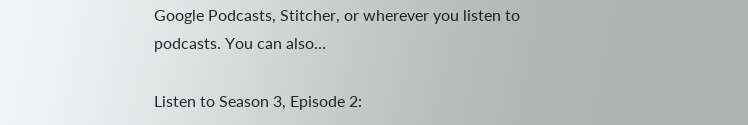Google Podcasts, Stitcher, or wherever you listen to podcasts. You can also…

Listen to Season 3, Episode 2: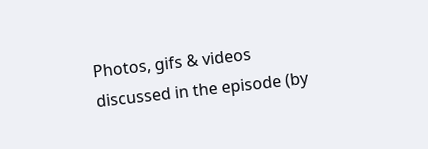Photos, gifs & videos discussed in the episode (by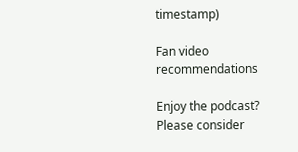timestamp)

Fan video recommendations

Enjoy the podcast? Please consider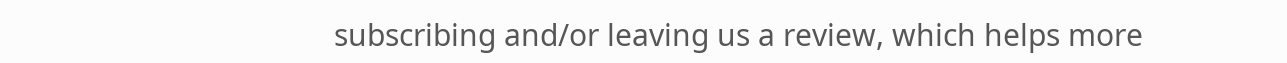subscribing and/or leaving us a review, which helps more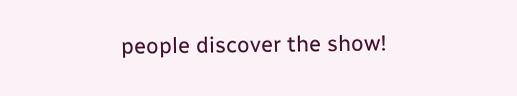people discover the show!